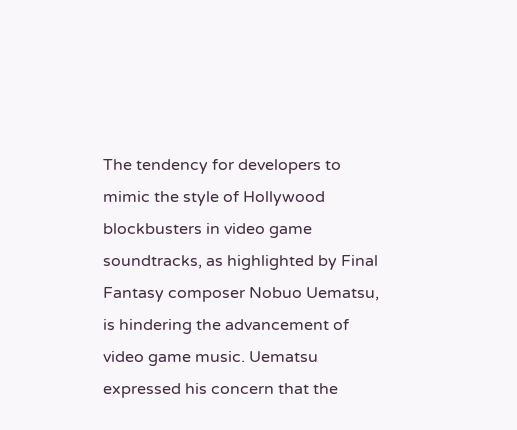The tendency for developers to mimic the style of Hollywood blockbusters in video game soundtracks, as highlighted by Final Fantasy composer Nobuo Uematsu, is hindering the advancement of video game music. Uematsu expressed his concern that the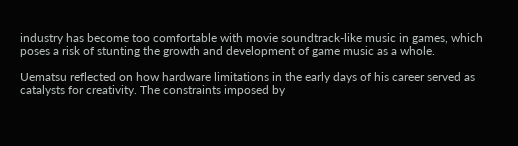industry has become too comfortable with movie soundtrack-like music in games, which poses a risk of stunting the growth and development of game music as a whole.

Uematsu reflected on how hardware limitations in the early days of his career served as catalysts for creativity. The constraints imposed by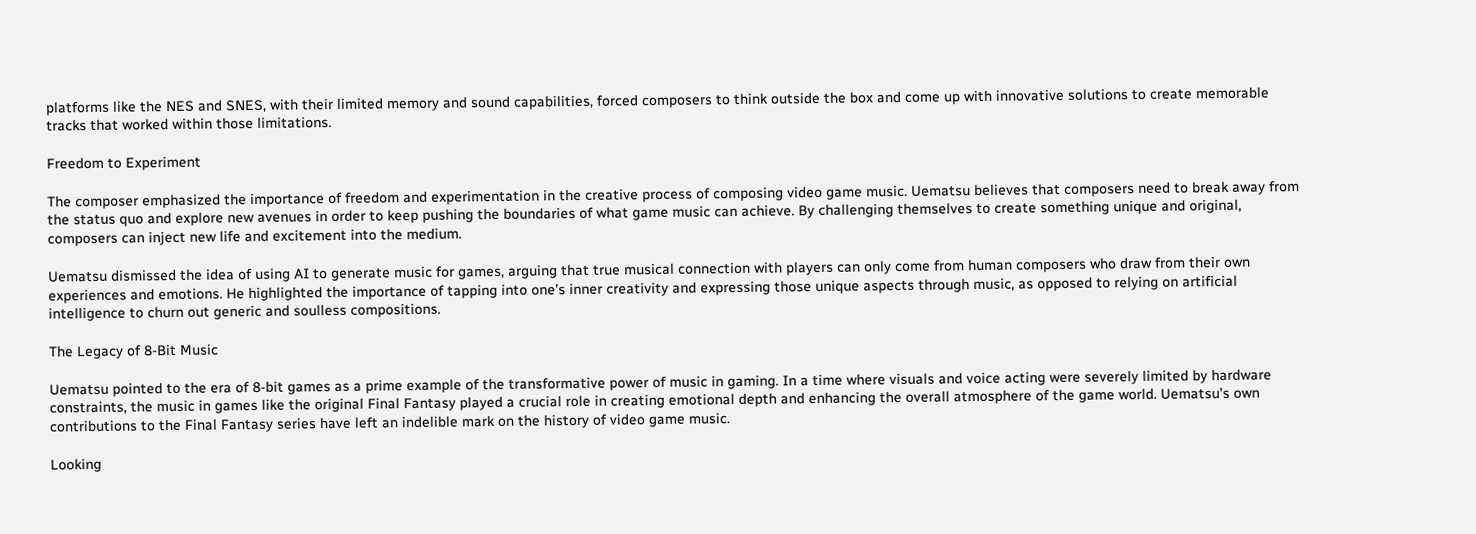platforms like the NES and SNES, with their limited memory and sound capabilities, forced composers to think outside the box and come up with innovative solutions to create memorable tracks that worked within those limitations.

Freedom to Experiment

The composer emphasized the importance of freedom and experimentation in the creative process of composing video game music. Uematsu believes that composers need to break away from the status quo and explore new avenues in order to keep pushing the boundaries of what game music can achieve. By challenging themselves to create something unique and original, composers can inject new life and excitement into the medium.

Uematsu dismissed the idea of using AI to generate music for games, arguing that true musical connection with players can only come from human composers who draw from their own experiences and emotions. He highlighted the importance of tapping into one’s inner creativity and expressing those unique aspects through music, as opposed to relying on artificial intelligence to churn out generic and soulless compositions.

The Legacy of 8-Bit Music

Uematsu pointed to the era of 8-bit games as a prime example of the transformative power of music in gaming. In a time where visuals and voice acting were severely limited by hardware constraints, the music in games like the original Final Fantasy played a crucial role in creating emotional depth and enhancing the overall atmosphere of the game world. Uematsu’s own contributions to the Final Fantasy series have left an indelible mark on the history of video game music.

Looking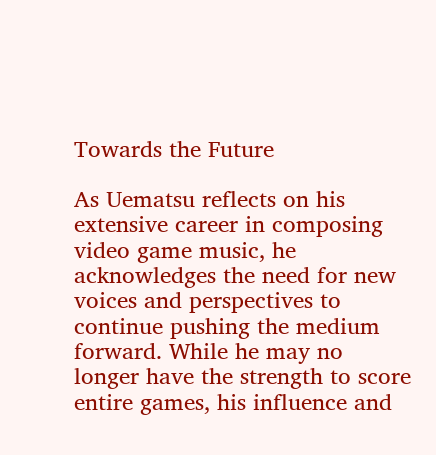Towards the Future

As Uematsu reflects on his extensive career in composing video game music, he acknowledges the need for new voices and perspectives to continue pushing the medium forward. While he may no longer have the strength to score entire games, his influence and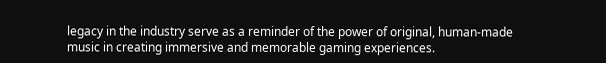legacy in the industry serve as a reminder of the power of original, human-made music in creating immersive and memorable gaming experiences.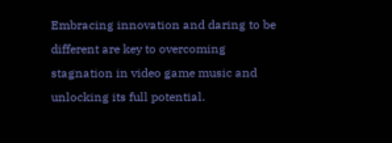Embracing innovation and daring to be different are key to overcoming stagnation in video game music and unlocking its full potential.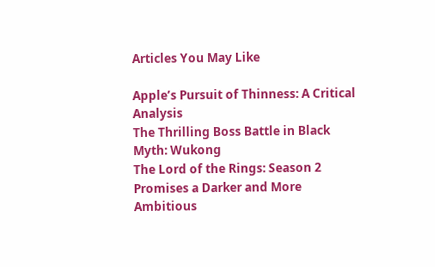Articles You May Like

Apple’s Pursuit of Thinness: A Critical Analysis
The Thrilling Boss Battle in Black Myth: Wukong
The Lord of the Rings: Season 2 Promises a Darker and More Ambitious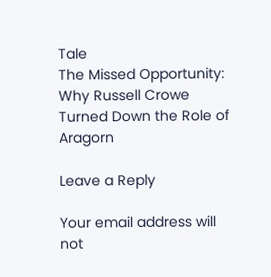Tale
The Missed Opportunity: Why Russell Crowe Turned Down the Role of Aragorn

Leave a Reply

Your email address will not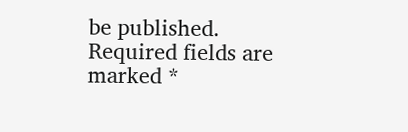be published. Required fields are marked *